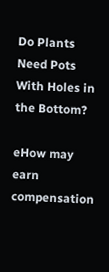Do Plants Need Pots With Holes in the Bottom?

eHow may earn compensation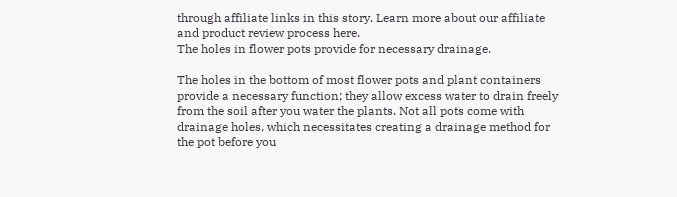through affiliate links in this story. Learn more about our affiliate and product review process here.
The holes in flower pots provide for necessary drainage.

The holes in the bottom of most flower pots and plant containers provide a necessary function; they allow excess water to drain freely from the soil after you water the plants. Not all pots come with drainage holes, which necessitates creating a drainage method for the pot before you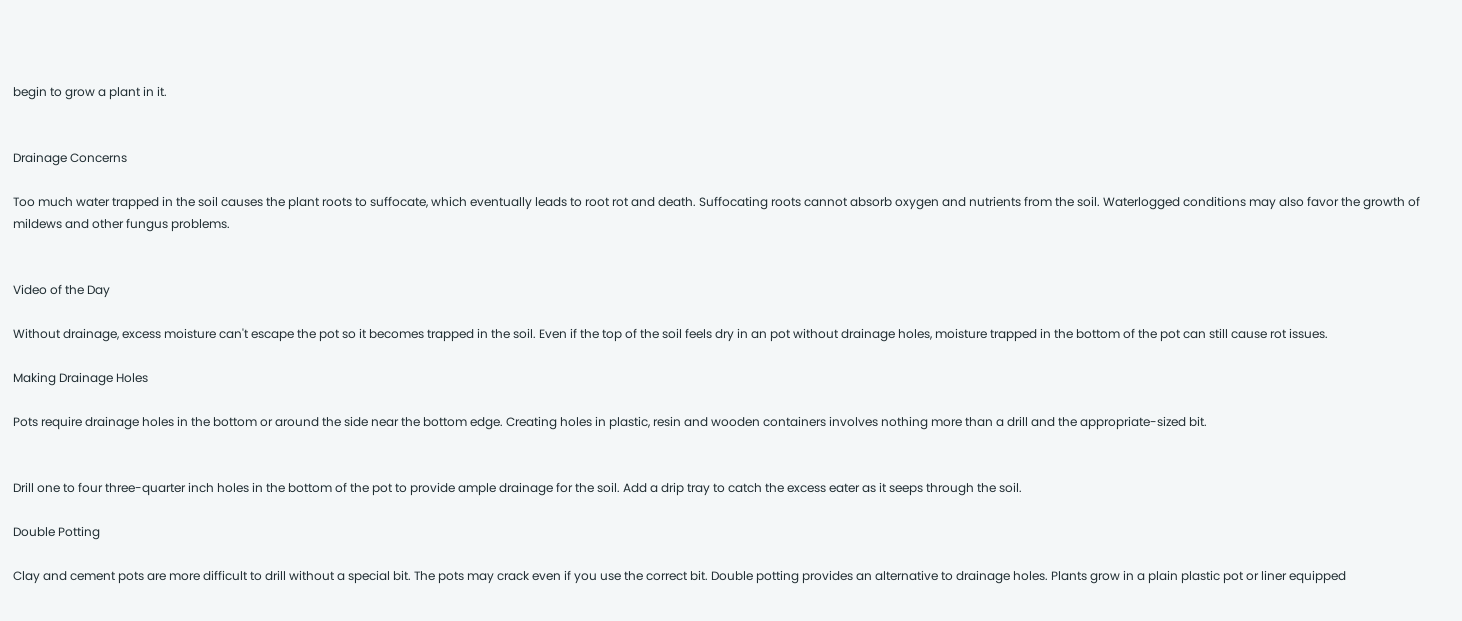begin to grow a plant in it.


Drainage Concerns

Too much water trapped in the soil causes the plant roots to suffocate, which eventually leads to root rot and death. Suffocating roots cannot absorb oxygen and nutrients from the soil. Waterlogged conditions may also favor the growth of mildews and other fungus problems.


Video of the Day

Without drainage, excess moisture can't escape the pot so it becomes trapped in the soil. Even if the top of the soil feels dry in an pot without drainage holes, moisture trapped in the bottom of the pot can still cause rot issues.

Making Drainage Holes

Pots require drainage holes in the bottom or around the side near the bottom edge. Creating holes in plastic, resin and wooden containers involves nothing more than a drill and the appropriate-sized bit.


Drill one to four three-quarter inch holes in the bottom of the pot to provide ample drainage for the soil. Add a drip tray to catch the excess eater as it seeps through the soil.

Double Potting

Clay and cement pots are more difficult to drill without a special bit. The pots may crack even if you use the correct bit. Double potting provides an alternative to drainage holes. Plants grow in a plain plastic pot or liner equipped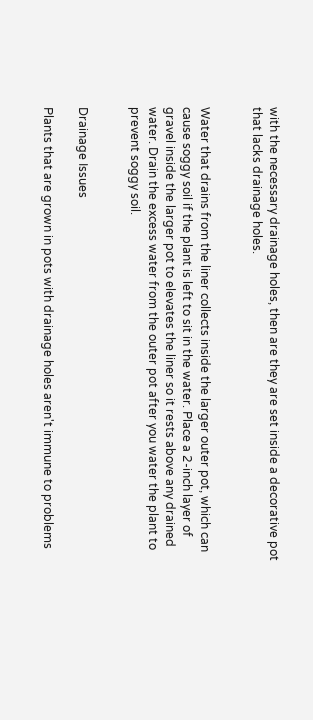with the necessary drainage holes, then are they are set inside a decorative pot that lacks drainage holes.


Water that drains from the liner collects inside the larger outer pot, which can cause soggy soil if the plant is left to sit in the water. Place a 2-inch layer of gravel inside the larger pot to elevates the liner so it rests above any drained water. Drain the excess water from the outer pot after you water the plant to prevent soggy soil.


Drainage Issues

Plants that are grown in pots with drainage holes aren't immune to problems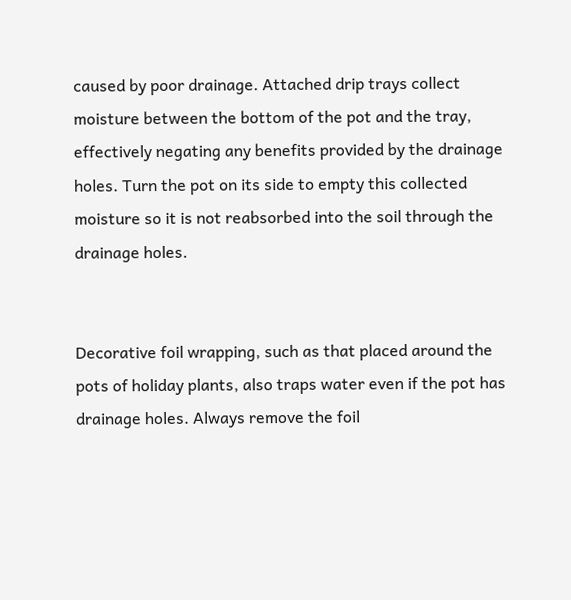caused by poor drainage. Attached drip trays collect moisture between the bottom of the pot and the tray, effectively negating any benefits provided by the drainage holes. Turn the pot on its side to empty this collected moisture so it is not reabsorbed into the soil through the drainage holes.


Decorative foil wrapping, such as that placed around the pots of holiday plants, also traps water even if the pot has drainage holes. Always remove the foil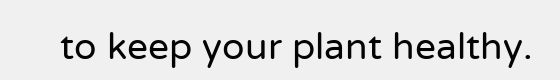to keep your plant healthy.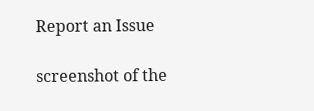Report an Issue

screenshot of the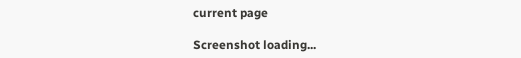current page

Screenshot loading...